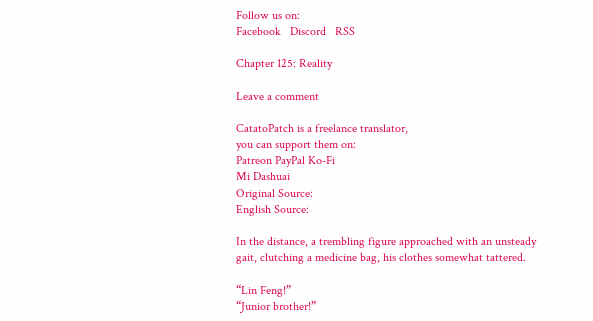Follow us on:
Facebook   Discord   RSS

Chapter 125: Reality

Leave a comment

CatatoPatch is a freelance translator,
you can support them on:
Patreon PayPal Ko-Fi
Mi Dashuai
Original Source:
English Source:

In the distance, a trembling figure approached with an unsteady gait, clutching a medicine bag, his clothes somewhat tattered.

“Lin Feng!”
“Junior brother!”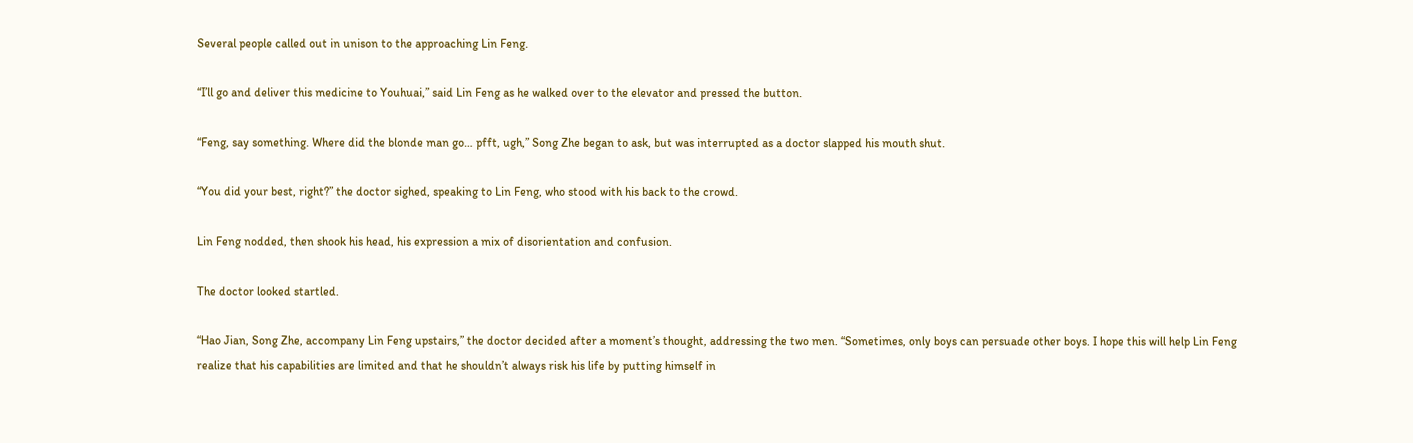Several people called out in unison to the approaching Lin Feng.

“I’ll go and deliver this medicine to Youhuai,” said Lin Feng as he walked over to the elevator and pressed the button.

“Feng, say something. Where did the blonde man go… pfft, ugh,” Song Zhe began to ask, but was interrupted as a doctor slapped his mouth shut.

“You did your best, right?” the doctor sighed, speaking to Lin Feng, who stood with his back to the crowd.

Lin Feng nodded, then shook his head, his expression a mix of disorientation and confusion.

The doctor looked startled.

“Hao Jian, Song Zhe, accompany Lin Feng upstairs,” the doctor decided after a moment’s thought, addressing the two men. “Sometimes, only boys can persuade other boys. I hope this will help Lin Feng realize that his capabilities are limited and that he shouldn’t always risk his life by putting himself in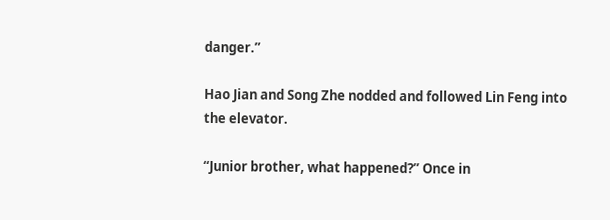danger.”

Hao Jian and Song Zhe nodded and followed Lin Feng into the elevator.

“Junior brother, what happened?” Once in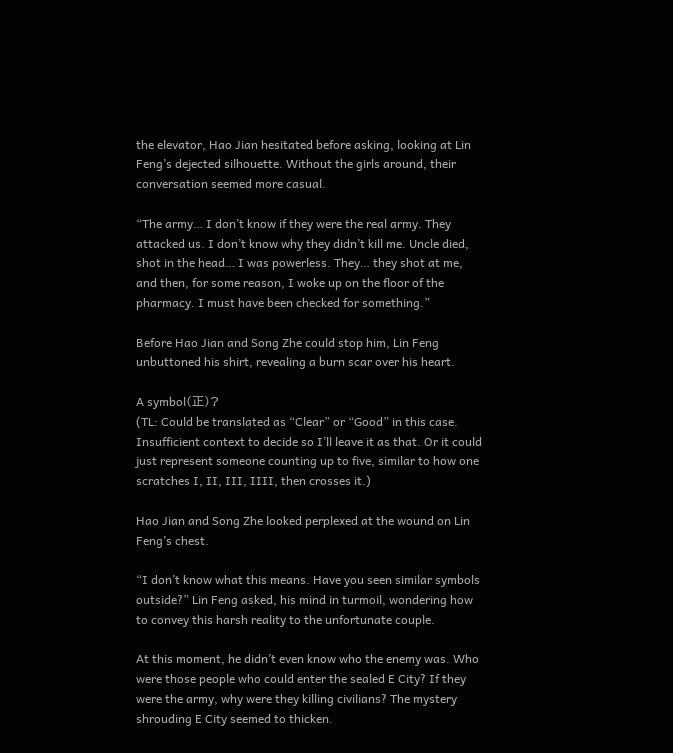the elevator, Hao Jian hesitated before asking, looking at Lin Feng’s dejected silhouette. Without the girls around, their conversation seemed more casual.

“The army… I don’t know if they were the real army. They attacked us. I don’t know why they didn’t kill me. Uncle died, shot in the head… I was powerless. They… they shot at me, and then, for some reason, I woke up on the floor of the pharmacy. I must have been checked for something.”

Before Hao Jian and Song Zhe could stop him, Lin Feng unbuttoned his shirt, revealing a burn scar over his heart.

A symbol(正)?
(TL: Could be translated as “Clear” or “Good” in this case. Insufficient context to decide so I’ll leave it as that. Or it could just represent someone counting up to five, similar to how one scratches I, II, III, IIII, then crosses it.)

Hao Jian and Song Zhe looked perplexed at the wound on Lin Feng’s chest.

“I don’t know what this means. Have you seen similar symbols outside?” Lin Feng asked, his mind in turmoil, wondering how to convey this harsh reality to the unfortunate couple.

At this moment, he didn’t even know who the enemy was. Who were those people who could enter the sealed E City? If they were the army, why were they killing civilians? The mystery shrouding E City seemed to thicken.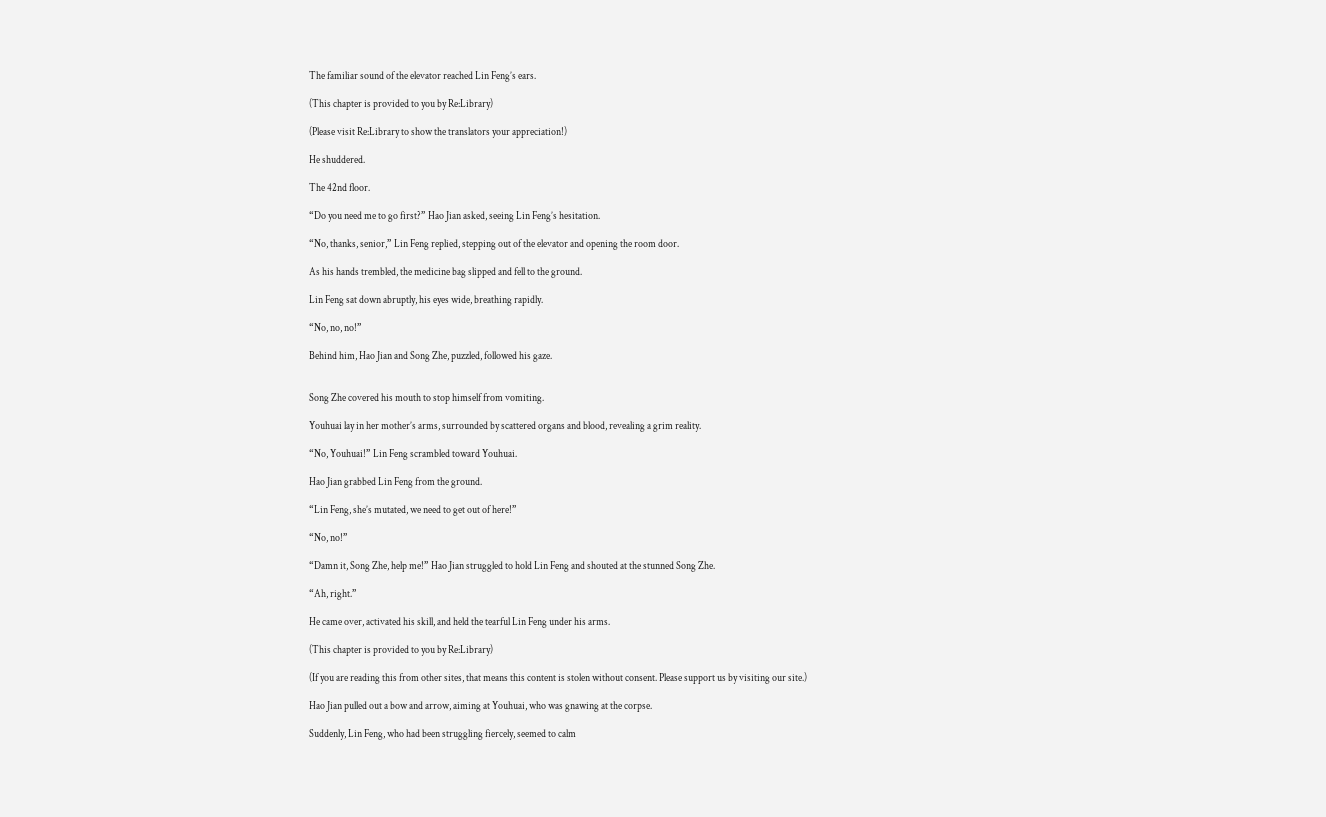The familiar sound of the elevator reached Lin Feng’s ears.

(This chapter is provided to you by Re:Library)

(Please visit Re:Library to show the translators your appreciation!)

He shuddered.

The 42nd floor.

“Do you need me to go first?” Hao Jian asked, seeing Lin Feng’s hesitation.

“No, thanks, senior,” Lin Feng replied, stepping out of the elevator and opening the room door.

As his hands trembled, the medicine bag slipped and fell to the ground.

Lin Feng sat down abruptly, his eyes wide, breathing rapidly.

“No, no, no!”

Behind him, Hao Jian and Song Zhe, puzzled, followed his gaze.


Song Zhe covered his mouth to stop himself from vomiting.

Youhuai lay in her mother’s arms, surrounded by scattered organs and blood, revealing a grim reality.

“No, Youhuai!” Lin Feng scrambled toward Youhuai.

Hao Jian grabbed Lin Feng from the ground.

“Lin Feng, she’s mutated, we need to get out of here!”

“No, no!”

“Damn it, Song Zhe, help me!” Hao Jian struggled to hold Lin Feng and shouted at the stunned Song Zhe.

“Ah, right.”

He came over, activated his skill, and held the tearful Lin Feng under his arms.

(This chapter is provided to you by Re:Library)

(If you are reading this from other sites, that means this content is stolen without consent. Please support us by visiting our site.)

Hao Jian pulled out a bow and arrow, aiming at Youhuai, who was gnawing at the corpse.

Suddenly, Lin Feng, who had been struggling fiercely, seemed to calm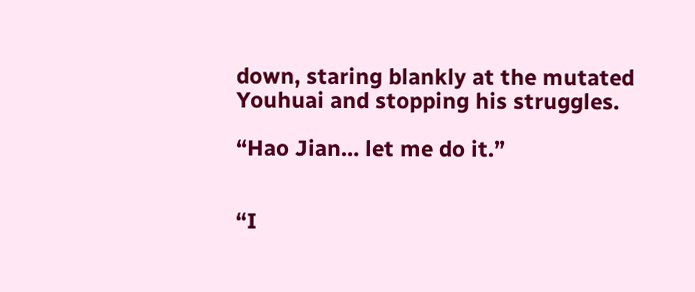down, staring blankly at the mutated Youhuai and stopping his struggles.

“Hao Jian… let me do it.”


“I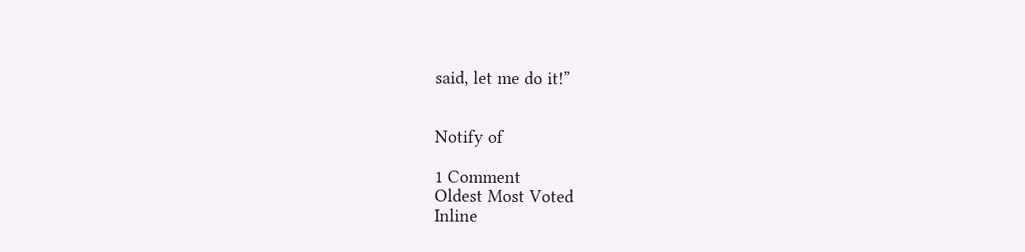said, let me do it!”


Notify of

1 Comment
Oldest Most Voted
Inline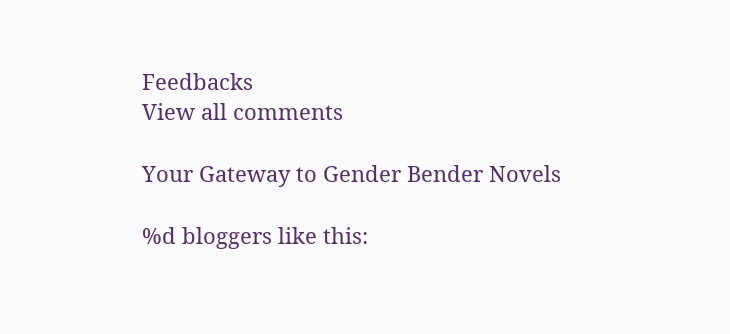Feedbacks
View all comments

Your Gateway to Gender Bender Novels

%d bloggers like this: